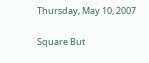Thursday, May 10, 2007

Square But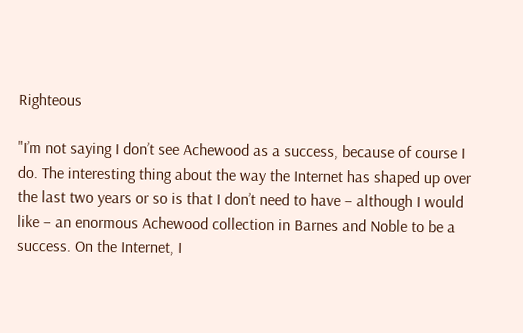Righteous

"I’m not saying I don’t see Achewood as a success, because of course I do. The interesting thing about the way the Internet has shaped up over the last two years or so is that I don’t need to have – although I would like – an enormous Achewood collection in Barnes and Noble to be a success. On the Internet, I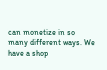can monetize in so many different ways. We have a shop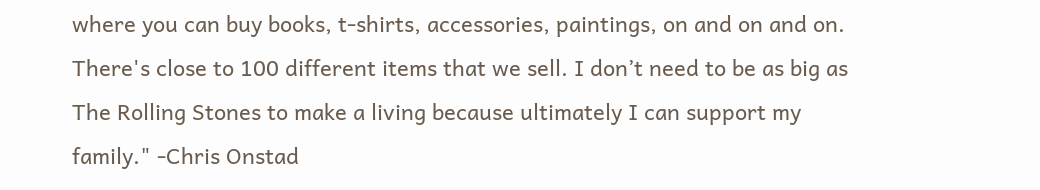where you can buy books, t-shirts, accessories, paintings, on and on and on. There's close to 100 different items that we sell. I don’t need to be as big as The Rolling Stones to make a living because ultimately I can support my family." -Chris Onstad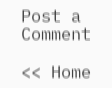Post a Comment

<< Home